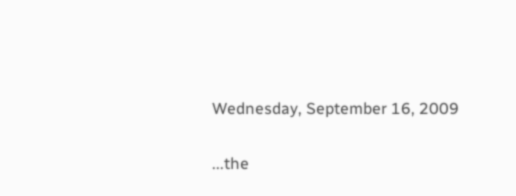Wednesday, September 16, 2009

...the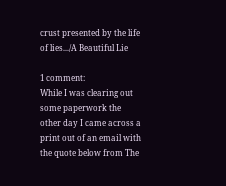crust presented by the life of lies.../A Beautiful Lie

1 comment:
While I was clearing out some paperwork the other day I came across a print out of an email with the quote below from The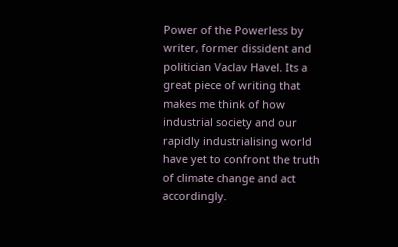Power of the Powerless by writer, former dissident and politician Vaclav Havel. Its a great piece of writing that makes me think of how industrial society and our rapidly industrialising world have yet to confront the truth of climate change and act accordingly.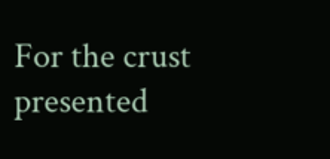For the crust presented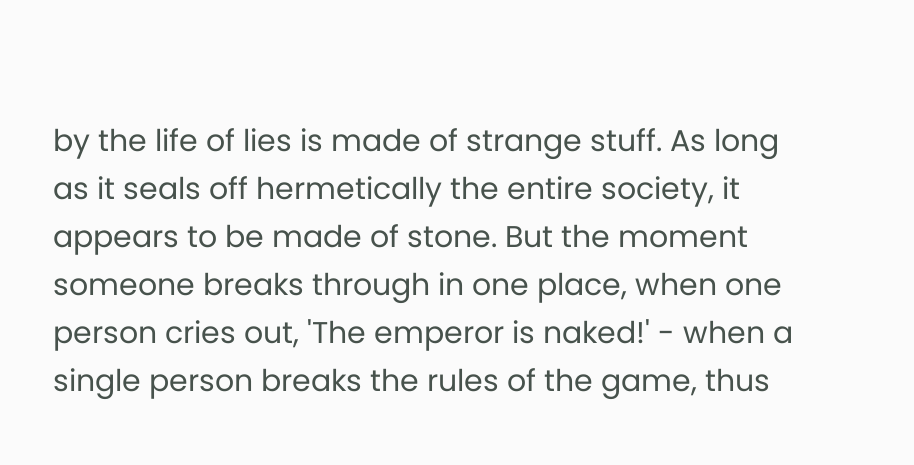by the life of lies is made of strange stuff. As long as it seals off hermetically the entire society, it appears to be made of stone. But the moment someone breaks through in one place, when one person cries out, 'The emperor is naked!' - when a single person breaks the rules of the game, thus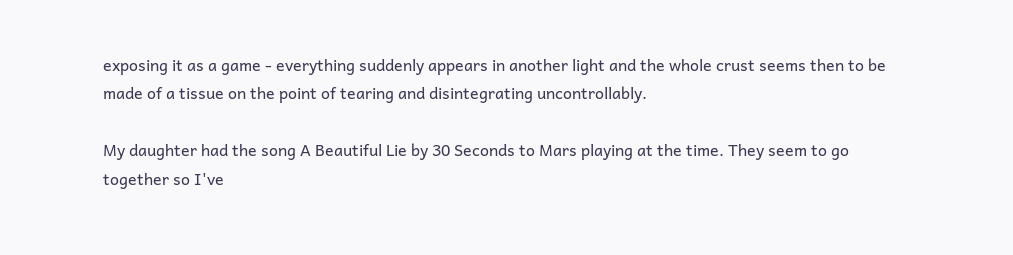exposing it as a game - everything suddenly appears in another light and the whole crust seems then to be made of a tissue on the point of tearing and disintegrating uncontrollably.

My daughter had the song A Beautiful Lie by 30 Seconds to Mars playing at the time. They seem to go together so I've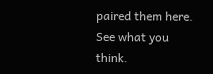paired them here. See what you think.